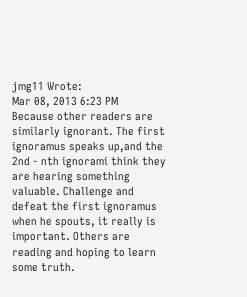jmg11 Wrote:
Mar 08, 2013 6:23 PM
Because other readers are similarly ignorant. The first ignoramus speaks up,and the 2nd - nth ignorami think they are hearing something valuable. Challenge and defeat the first ignoramus when he spouts, it really is important. Others are reading and hoping to learn some truth.